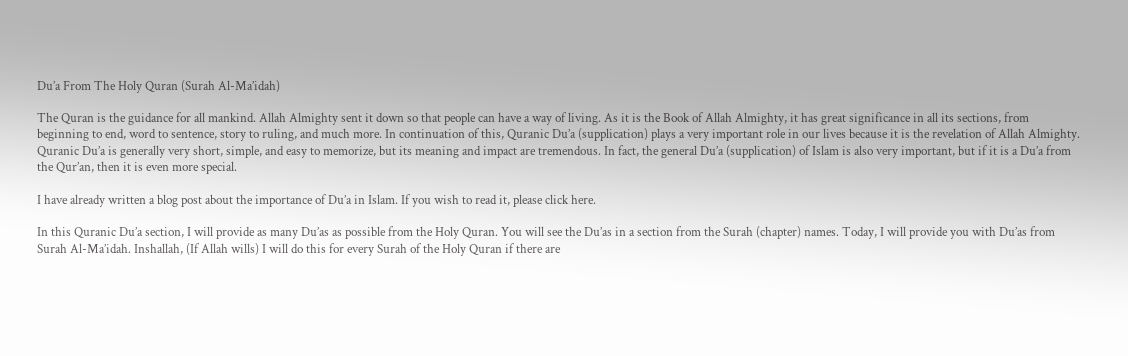Du’a From The Holy Quran (Surah Al-Ma’idah)

The Quran is the guidance for all mankind. Allah Almighty sent it down so that people can have a way of living. As it is the Book of Allah Almighty, it has great significance in all its sections, from beginning to end, word to sentence, story to ruling, and much more. In continuation of this, Quranic Du’a (supplication) plays a very important role in our lives because it is the revelation of Allah Almighty. Quranic Du’a is generally very short, simple, and easy to memorize, but its meaning and impact are tremendous. In fact, the general Du’a (supplication) of Islam is also very important, but if it is a Du’a from the Qur’an, then it is even more special.

I have already written a blog post about the importance of Du’a in Islam. If you wish to read it, please click here.

In this Quranic Du’a section, I will provide as many Du’as as possible from the Holy Quran. You will see the Du’as in a section from the Surah (chapter) names. Today, I will provide you with Du’as from Surah Al-Ma’idah. Inshallah, (If Allah wills) I will do this for every Surah of the Holy Quran if there are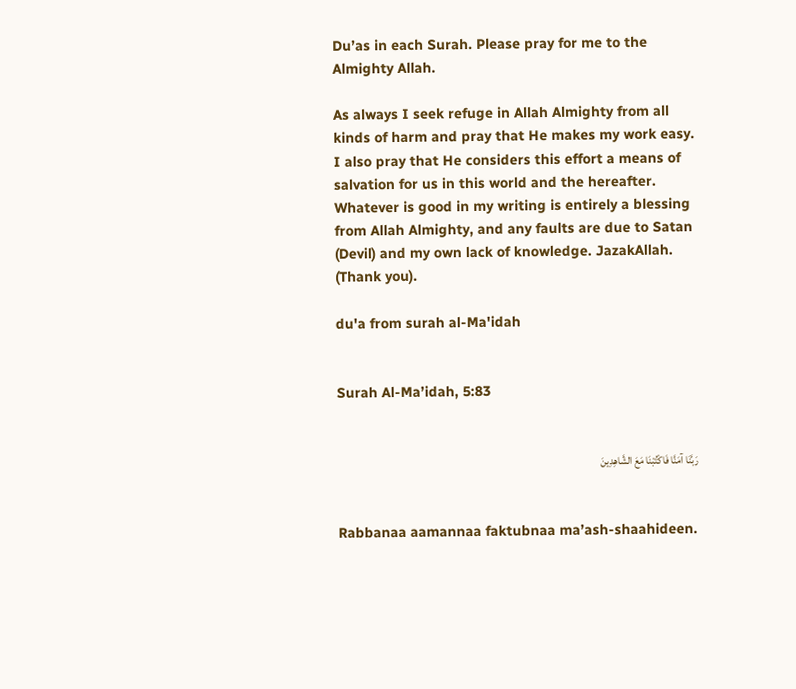Du’as in each Surah. Please pray for me to the Almighty Allah.

As always I seek refuge in Allah Almighty from all kinds of harm and pray that He makes my work easy. I also pray that He considers this effort a means of salvation for us in this world and the hereafter. Whatever is good in my writing is entirely a blessing from Allah Almighty, and any faults are due to Satan (Devil) and my own lack of knowledge. JazakAllah. (Thank you).

du'a from surah al-Ma'idah


Surah Al-Ma’idah, 5:83


رَبَّنَا آمَنَّا فَاكْتُبْنَا مَعَ الشَّاهِدِينَ


Rabbanaa aamannaa faktubnaa ma’ash-shaahideen.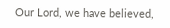Our Lord, we have believed,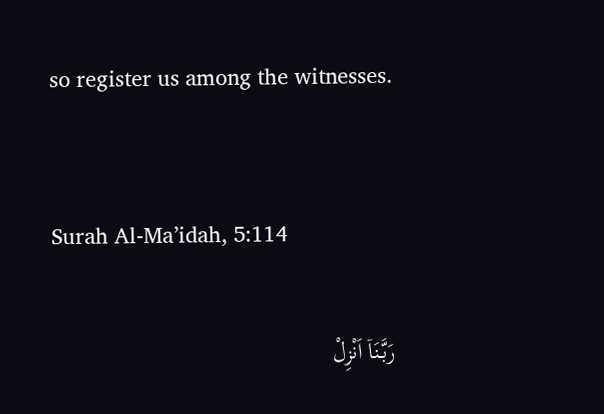so register us among the witnesses.



Surah Al-Ma’idah, 5:114


رَبَّنَاۤ اَنْزِلْ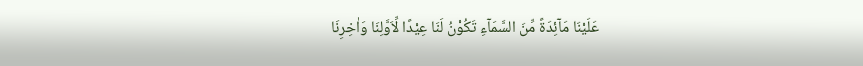عَلَيْنَا مَآئِدَةً مِّنَ السَّمَآءِ تَكُوْنُ لَنَا عِيْدًا لِّاَوَّلِنَا وَاٰخِرِنَا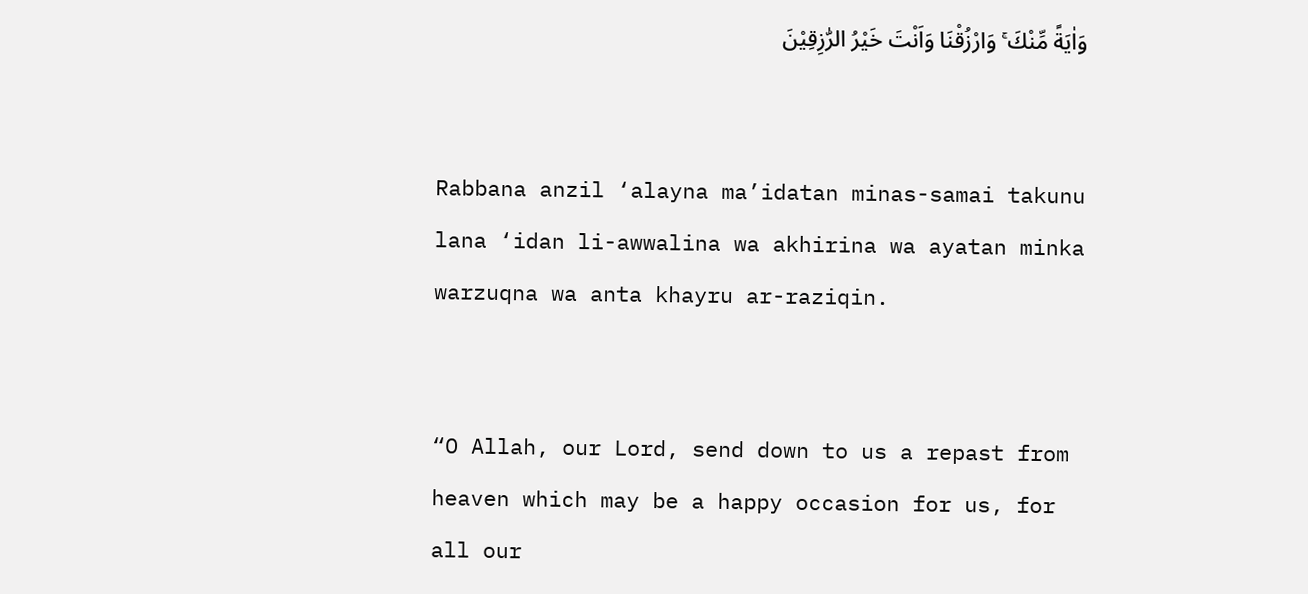وَاٰيَةً مِّنْكَ ۚ وَارْزُقْنَا وَاَنْتَ خَيْرُ الرّٰزِقِيْنَ


Rabbana anzil ‘alayna ma’idatan minas-samai takunu lana ‘idan li-awwalina wa akhirina wa ayatan minka warzuqna wa anta khayru ar-raziqin.


“O Allah, our Lord, send down to us a repast from heaven which may be a happy occasion for us, for all our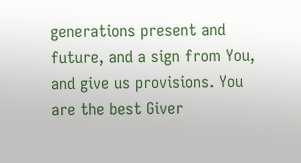generations present and future, and a sign from You, and give us provisions. You are the best Giver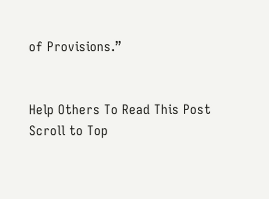of Provisions.”


Help Others To Read This Post
Scroll to Top